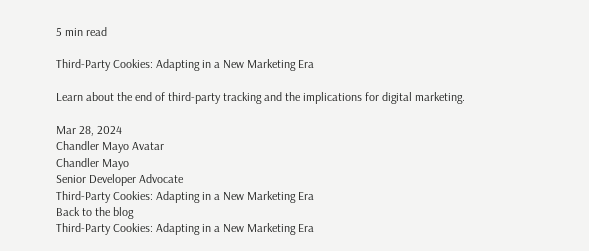5 min read

Third-Party Cookies: Adapting in a New Marketing Era

Learn about the end of third-party tracking and the implications for digital marketing.

Mar 28, 2024
Chandler Mayo Avatar
Chandler Mayo
Senior Developer Advocate
Third-Party Cookies: Adapting in a New Marketing Era
Back to the blog
Third-Party Cookies: Adapting in a New Marketing Era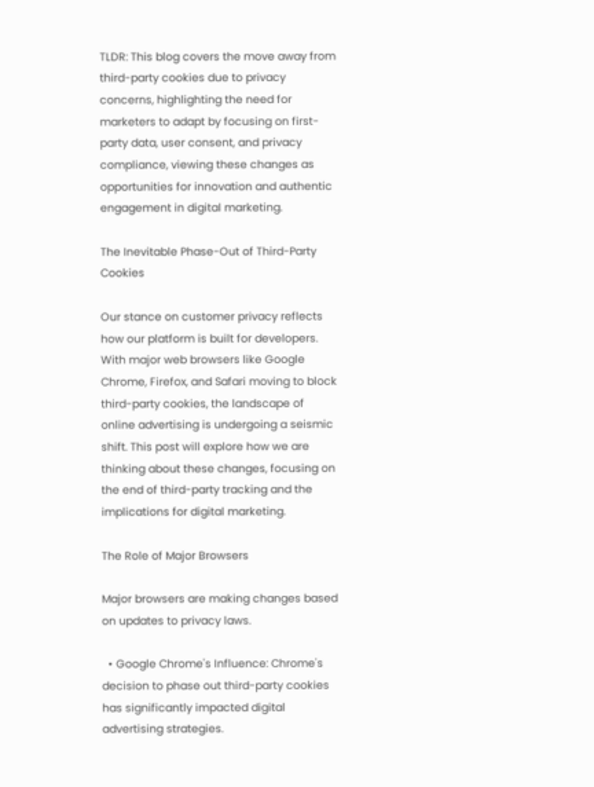TLDR: This blog covers the move away from third-party cookies due to privacy concerns, highlighting the need for marketers to adapt by focusing on first-party data, user consent, and privacy compliance, viewing these changes as opportunities for innovation and authentic engagement in digital marketing.

The Inevitable Phase-Out of Third-Party Cookies

Our stance on customer privacy reflects how our platform is built for developers. With major web browsers like Google Chrome, Firefox, and Safari moving to block third-party cookies, the landscape of online advertising is undergoing a seismic shift. This post will explore how we are thinking about these changes, focusing on the end of third-party tracking and the implications for digital marketing.

The Role of Major Browsers

Major browsers are making changes based on updates to privacy laws.

  • Google Chrome's Influence: Chrome's decision to phase out third-party cookies has significantly impacted digital advertising strategies.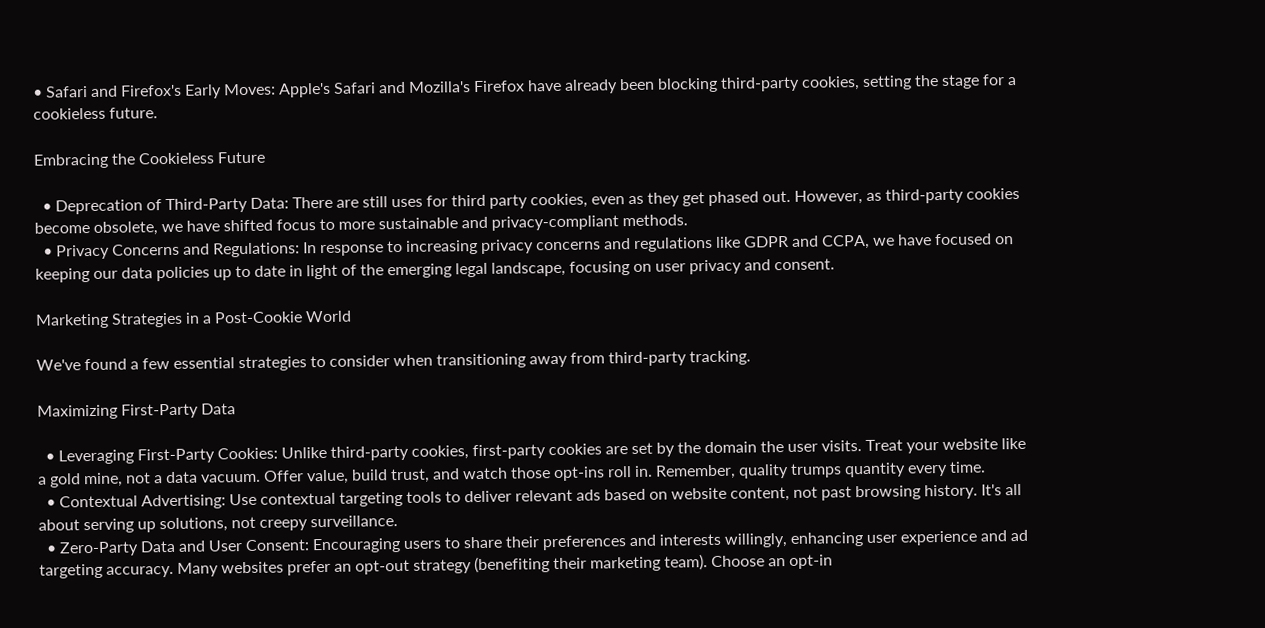• Safari and Firefox's Early Moves: Apple's Safari and Mozilla's Firefox have already been blocking third-party cookies, setting the stage for a cookieless future.

Embracing the Cookieless Future

  • Deprecation of Third-Party Data: There are still uses for third party cookies, even as they get phased out. However, as third-party cookies become obsolete, we have shifted focus to more sustainable and privacy-compliant methods.
  • Privacy Concerns and Regulations: In response to increasing privacy concerns and regulations like GDPR and CCPA, we have focused on keeping our data policies up to date in light of the emerging legal landscape, focusing on user privacy and consent.

Marketing Strategies in a Post-Cookie World

We've found a few essential strategies to consider when transitioning away from third-party tracking.

Maximizing First-Party Data

  • Leveraging First-Party Cookies: Unlike third-party cookies, first-party cookies are set by the domain the user visits. Treat your website like a gold mine, not a data vacuum. Offer value, build trust, and watch those opt-ins roll in. Remember, quality trumps quantity every time.
  • Contextual Advertising: Use contextual targeting tools to deliver relevant ads based on website content, not past browsing history. It's all about serving up solutions, not creepy surveillance.
  • Zero-Party Data and User Consent: Encouraging users to share their preferences and interests willingly, enhancing user experience and ad targeting accuracy. Many websites prefer an opt-out strategy (benefiting their marketing team). Choose an opt-in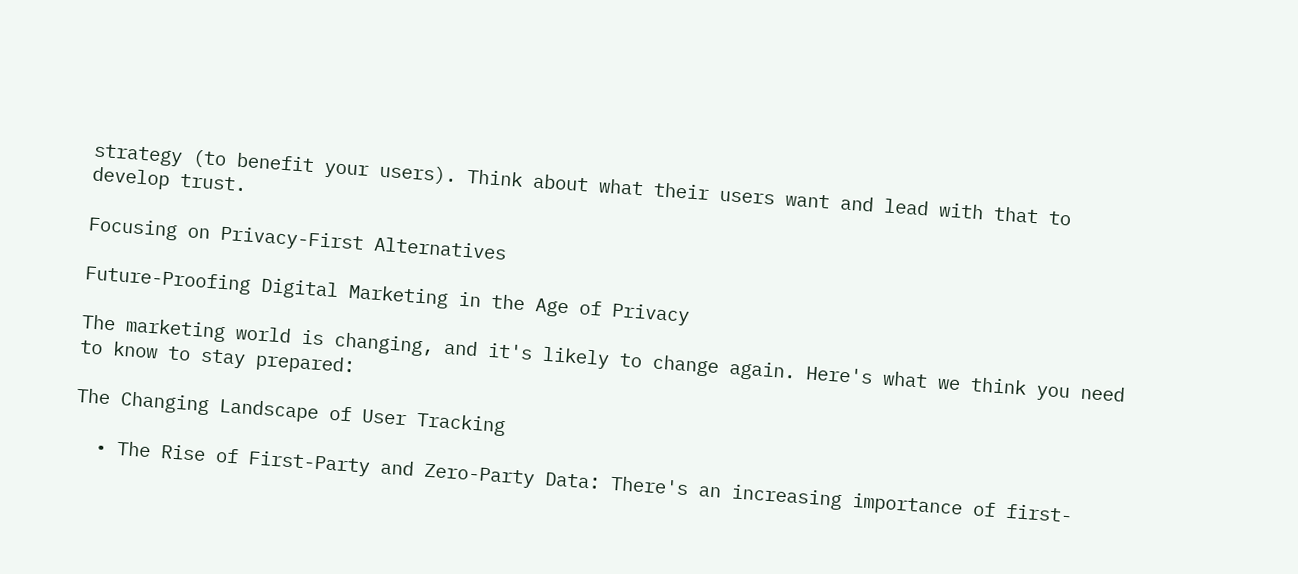strategy (to benefit your users). Think about what their users want and lead with that to develop trust.

Focusing on Privacy-First Alternatives

Future-Proofing Digital Marketing in the Age of Privacy

The marketing world is changing, and it's likely to change again. Here's what we think you need to know to stay prepared:

The Changing Landscape of User Tracking

  • The Rise of First-Party and Zero-Party Data: There's an increasing importance of first-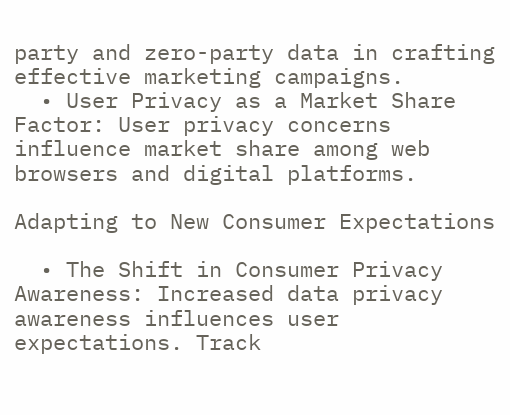party and zero-party data in crafting effective marketing campaigns.
  • User Privacy as a Market Share Factor: User privacy concerns influence market share among web browsers and digital platforms.

Adapting to New Consumer Expectations

  • The Shift in Consumer Privacy Awareness: Increased data privacy awareness influences user expectations. Track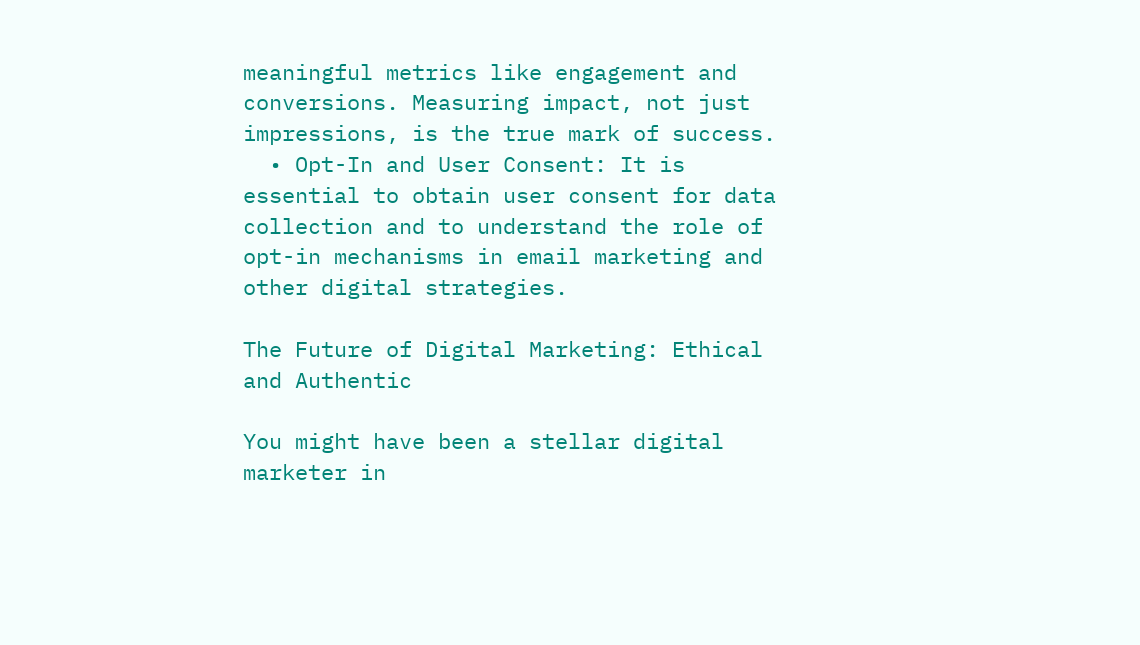meaningful metrics like engagement and conversions. Measuring impact, not just impressions, is the true mark of success.
  • Opt-In and User Consent: It is essential to obtain user consent for data collection and to understand the role of opt-in mechanisms in email marketing and other digital strategies.

The Future of Digital Marketing: Ethical and Authentic

You might have been a stellar digital marketer in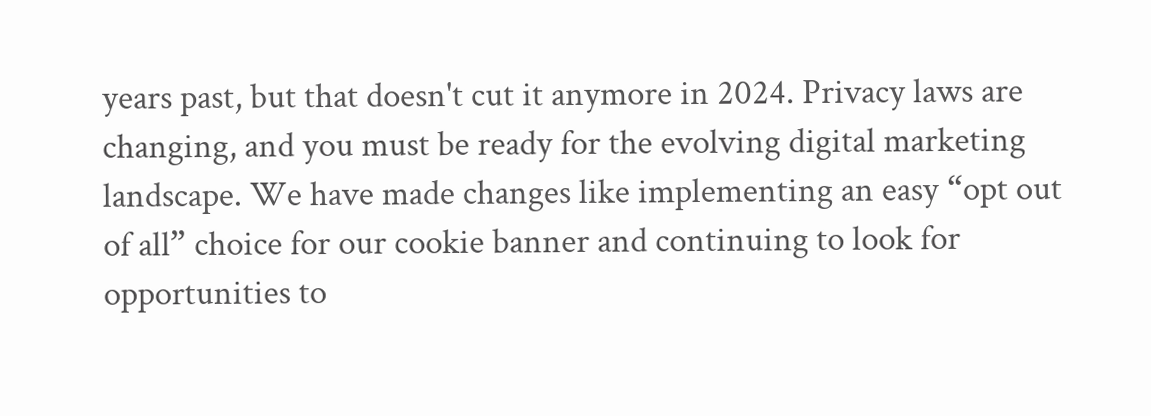years past, but that doesn't cut it anymore in 2024. Privacy laws are changing, and you must be ready for the evolving digital marketing landscape. We have made changes like implementing an easy “opt out of all” choice for our cookie banner and continuing to look for opportunities to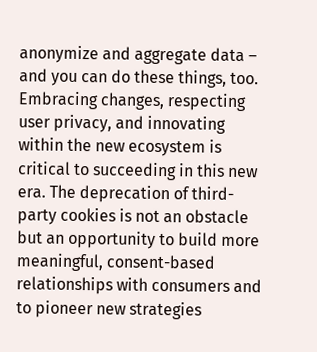anonymize and aggregate data – and you can do these things, too. Embracing changes, respecting user privacy, and innovating within the new ecosystem is critical to succeeding in this new era. The deprecation of third-party cookies is not an obstacle but an opportunity to build more meaningful, consent-based relationships with consumers and to pioneer new strategies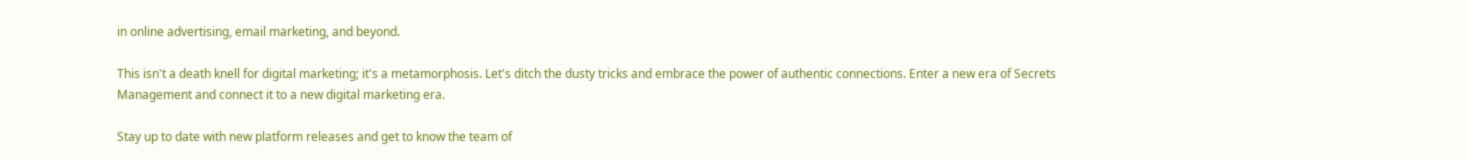in online advertising, email marketing, and beyond.

This isn't a death knell for digital marketing; it's a metamorphosis. Let's ditch the dusty tricks and embrace the power of authentic connections. Enter a new era of Secrets Management and connect it to a new digital marketing era.

Stay up to date with new platform releases and get to know the team of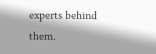experts behind them.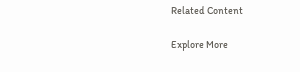Related Content

Explore More